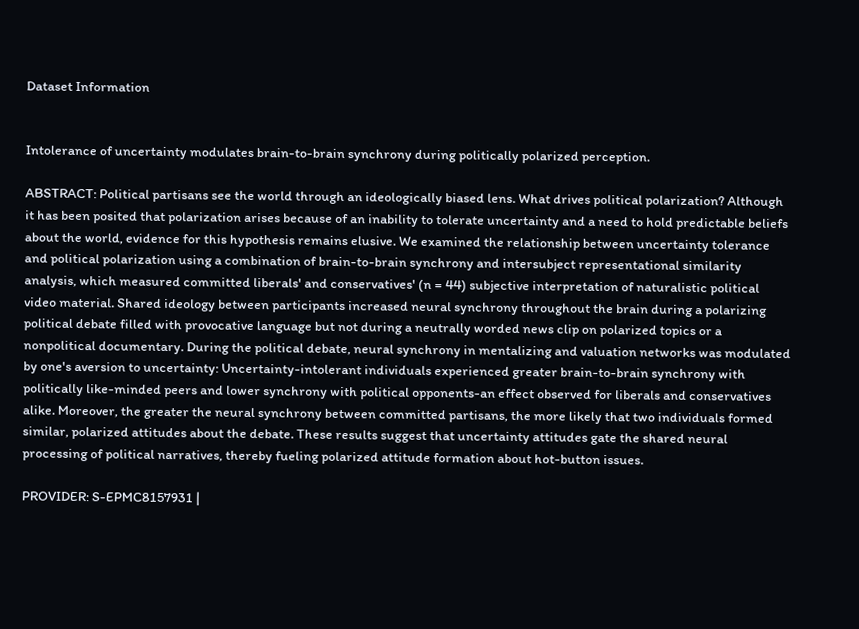Dataset Information


Intolerance of uncertainty modulates brain-to-brain synchrony during politically polarized perception.

ABSTRACT: Political partisans see the world through an ideologically biased lens. What drives political polarization? Although it has been posited that polarization arises because of an inability to tolerate uncertainty and a need to hold predictable beliefs about the world, evidence for this hypothesis remains elusive. We examined the relationship between uncertainty tolerance and political polarization using a combination of brain-to-brain synchrony and intersubject representational similarity analysis, which measured committed liberals' and conservatives' (n = 44) subjective interpretation of naturalistic political video material. Shared ideology between participants increased neural synchrony throughout the brain during a polarizing political debate filled with provocative language but not during a neutrally worded news clip on polarized topics or a nonpolitical documentary. During the political debate, neural synchrony in mentalizing and valuation networks was modulated by one's aversion to uncertainty: Uncertainty-intolerant individuals experienced greater brain-to-brain synchrony with politically like-minded peers and lower synchrony with political opponents-an effect observed for liberals and conservatives alike. Moreover, the greater the neural synchrony between committed partisans, the more likely that two individuals formed similar, polarized attitudes about the debate. These results suggest that uncertainty attitudes gate the shared neural processing of political narratives, thereby fueling polarized attitude formation about hot-button issues.

PROVIDER: S-EPMC8157931 |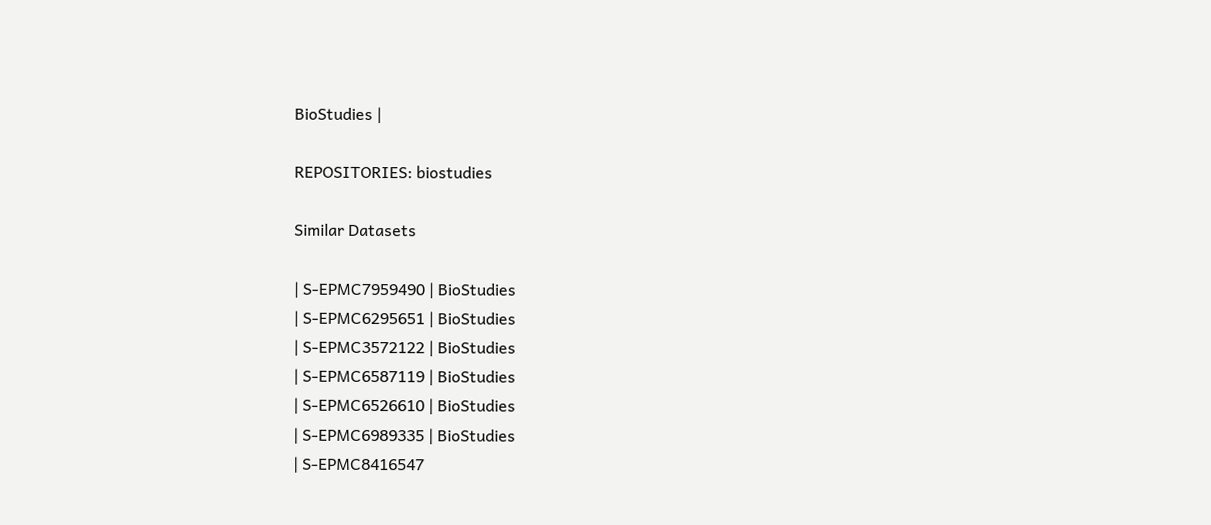BioStudies |

REPOSITORIES: biostudies

Similar Datasets

| S-EPMC7959490 | BioStudies
| S-EPMC6295651 | BioStudies
| S-EPMC3572122 | BioStudies
| S-EPMC6587119 | BioStudies
| S-EPMC6526610 | BioStudies
| S-EPMC6989335 | BioStudies
| S-EPMC8416547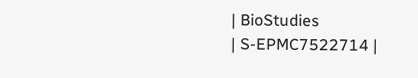| BioStudies
| S-EPMC7522714 |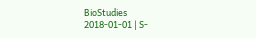BioStudies
2018-01-01 | S-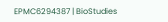EPMC6294387 | BioStudies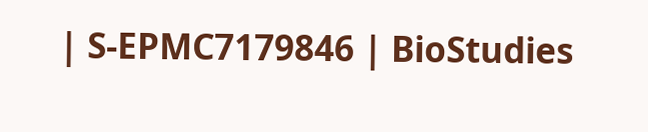| S-EPMC7179846 | BioStudies